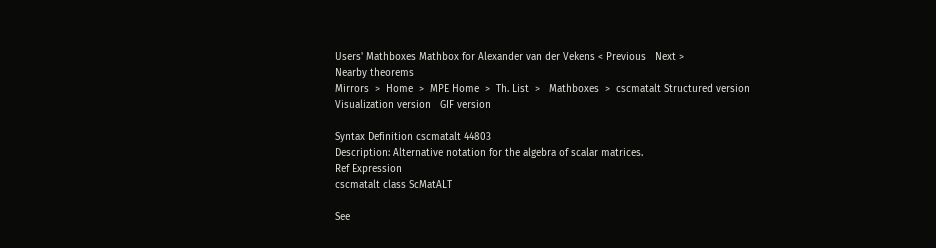Users' Mathboxes Mathbox for Alexander van der Vekens < Previous   Next >
Nearby theorems
Mirrors  >  Home  >  MPE Home  >  Th. List  >   Mathboxes  >  cscmatalt Structured version   Visualization version   GIF version

Syntax Definition cscmatalt 44803
Description: Alternative notation for the algebra of scalar matrices.
Ref Expression
cscmatalt class ScMatALT

See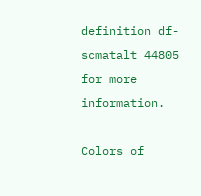definition df-scmatalt 44805 for more information.

Colors of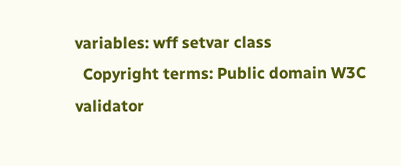variables: wff setvar class
  Copyright terms: Public domain W3C validator